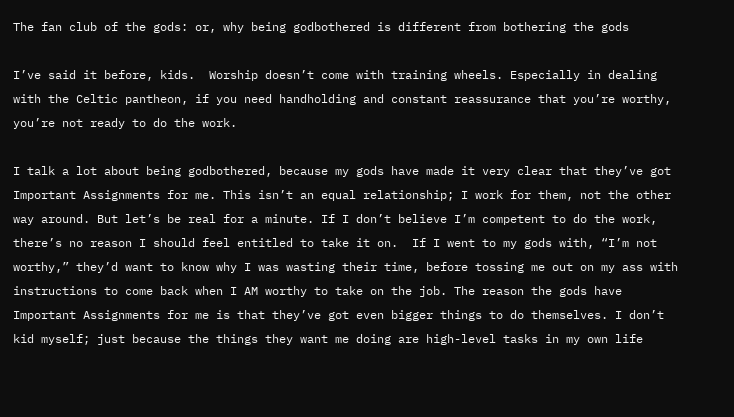The fan club of the gods: or, why being godbothered is different from bothering the gods

I’ve said it before, kids.  Worship doesn’t come with training wheels. Especially in dealing with the Celtic pantheon, if you need handholding and constant reassurance that you’re worthy, you’re not ready to do the work.

I talk a lot about being godbothered, because my gods have made it very clear that they’ve got Important Assignments for me. This isn’t an equal relationship; I work for them, not the other way around. But let’s be real for a minute. If I don’t believe I’m competent to do the work, there’s no reason I should feel entitled to take it on.  If I went to my gods with, “I’m not worthy,” they’d want to know why I was wasting their time, before tossing me out on my ass with instructions to come back when I AM worthy to take on the job. The reason the gods have Important Assignments for me is that they’ve got even bigger things to do themselves. I don’t kid myself; just because the things they want me doing are high-level tasks in my own life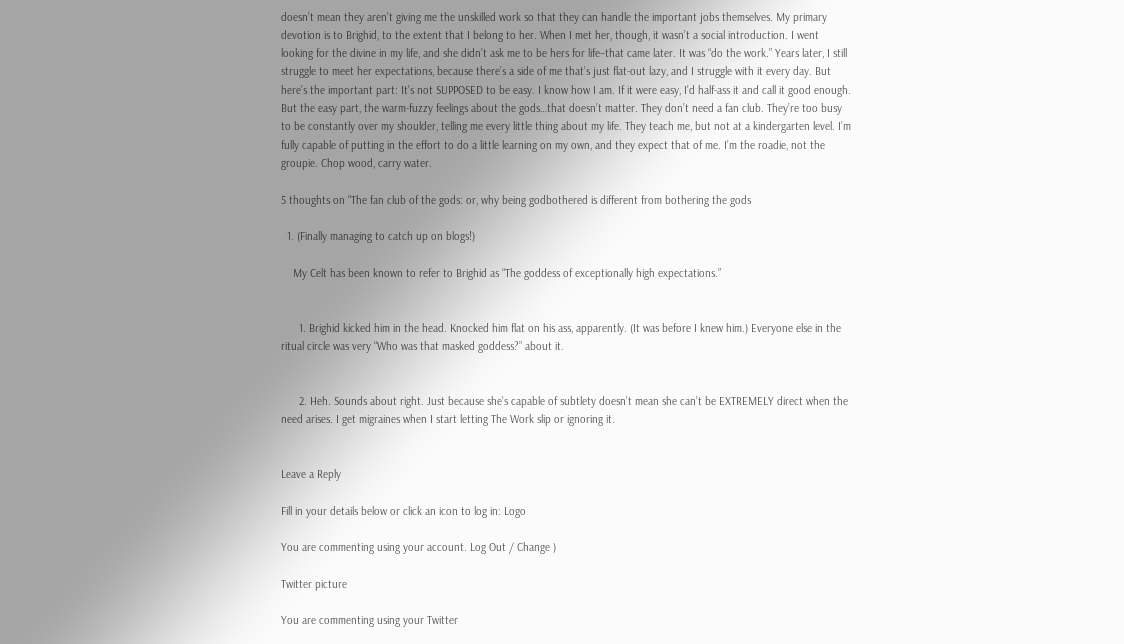doesn’t mean they aren’t giving me the unskilled work so that they can handle the important jobs themselves. My primary devotion is to Brighid, to the extent that I belong to her. When I met her, though, it wasn’t a social introduction. I went looking for the divine in my life, and she didn’t ask me to be hers for life–that came later. It was “do the work.” Years later, I still struggle to meet her expectations, because there’s a side of me that’s just flat-out lazy, and I struggle with it every day. But here’s the important part: It’s not SUPPOSED to be easy. I know how I am. If it were easy, I’d half-ass it and call it good enough. But the easy part, the warm-fuzzy feelings about the gods…that doesn’t matter. They don’t need a fan club. They’re too busy to be constantly over my shoulder, telling me every little thing about my life. They teach me, but not at a kindergarten level. I’m fully capable of putting in the effort to do a little learning on my own, and they expect that of me. I’m the roadie, not the groupie. Chop wood, carry water.

5 thoughts on “The fan club of the gods: or, why being godbothered is different from bothering the gods

  1. (Finally managing to catch up on blogs!)

    My Celt has been known to refer to Brighid as “The goddess of exceptionally high expectations.”


      1. Brighid kicked him in the head. Knocked him flat on his ass, apparently. (It was before I knew him.) Everyone else in the ritual circle was very “Who was that masked goddess?” about it.


      2. Heh. Sounds about right. Just because she’s capable of subtlety doesn’t mean she can’t be EXTREMELY direct when the need arises. I get migraines when I start letting The Work slip or ignoring it.


Leave a Reply

Fill in your details below or click an icon to log in: Logo

You are commenting using your account. Log Out / Change )

Twitter picture

You are commenting using your Twitter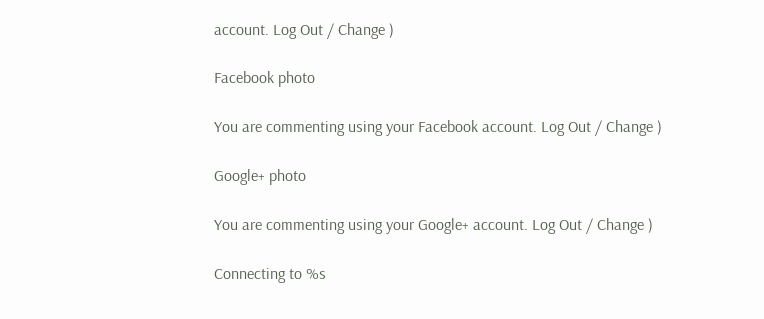account. Log Out / Change )

Facebook photo

You are commenting using your Facebook account. Log Out / Change )

Google+ photo

You are commenting using your Google+ account. Log Out / Change )

Connecting to %s